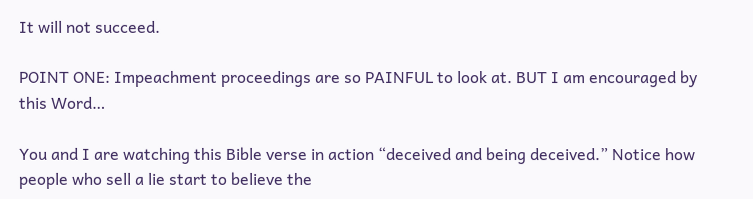It will not succeed.

POINT ONE: Impeachment proceedings are so PAINFUL to look at. BUT I am encouraged by this Word…

You and I are watching this Bible verse in action “deceived and being deceived.” Notice how people who sell a lie start to believe the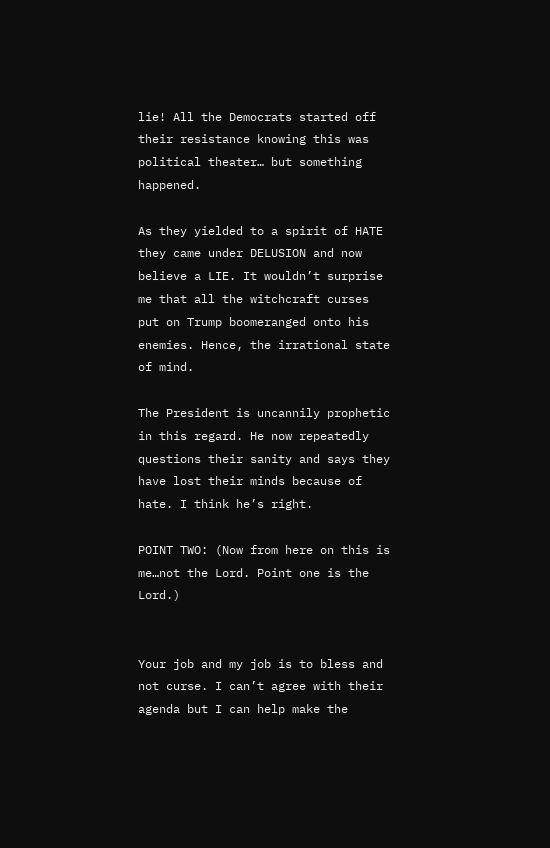lie! All the Democrats started off their resistance knowing this was political theater… but something happened.

As they yielded to a spirit of HATE they came under DELUSION and now believe a LIE. It wouldn’t surprise me that all the witchcraft curses put on Trump boomeranged onto his enemies. Hence, the irrational state of mind.

The President is uncannily prophetic in this regard. He now repeatedly questions their sanity and says they have lost their minds because of hate. I think he’s right.

POINT TWO: (Now from here on this is me…not the Lord. Point one is the Lord.)


Your job and my job is to bless and not curse. I can’t agree with their agenda but I can help make the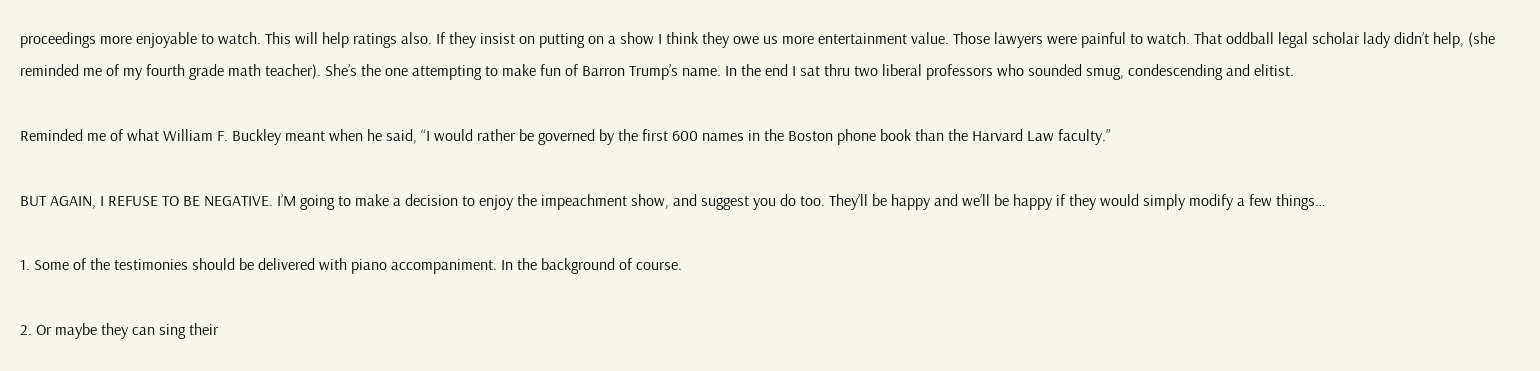proceedings more enjoyable to watch. This will help ratings also. If they insist on putting on a show I think they owe us more entertainment value. Those lawyers were painful to watch. That oddball legal scholar lady didn’t help, (she reminded me of my fourth grade math teacher). She’s the one attempting to make fun of Barron Trump’s name. In the end I sat thru two liberal professors who sounded smug, condescending and elitist.

Reminded me of what William F. Buckley meant when he said, “I would rather be governed by the first 600 names in the Boston phone book than the Harvard Law faculty.”

BUT AGAIN, I REFUSE TO BE NEGATIVE. I’M going to make a decision to enjoy the impeachment show, and suggest you do too. They’ll be happy and we’ll be happy if they would simply modify a few things…

1. Some of the testimonies should be delivered with piano accompaniment. In the background of course.

2. Or maybe they can sing their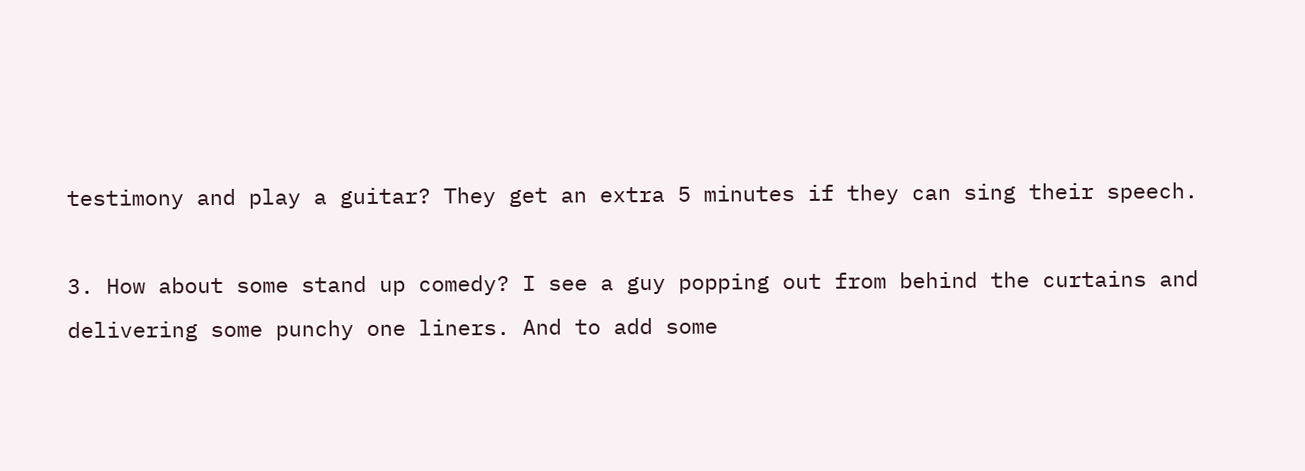testimony and play a guitar? They get an extra 5 minutes if they can sing their speech.

3. How about some stand up comedy? I see a guy popping out from behind the curtains and delivering some punchy one liners. And to add some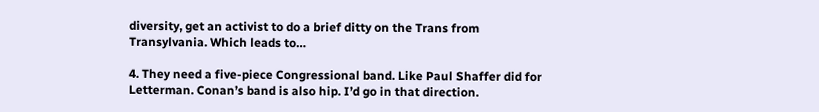diversity, get an activist to do a brief ditty on the Trans from Transylvania. Which leads to…

4. They need a five-piece Congressional band. Like Paul Shaffer did for Letterman. Conan’s band is also hip. I’d go in that direction.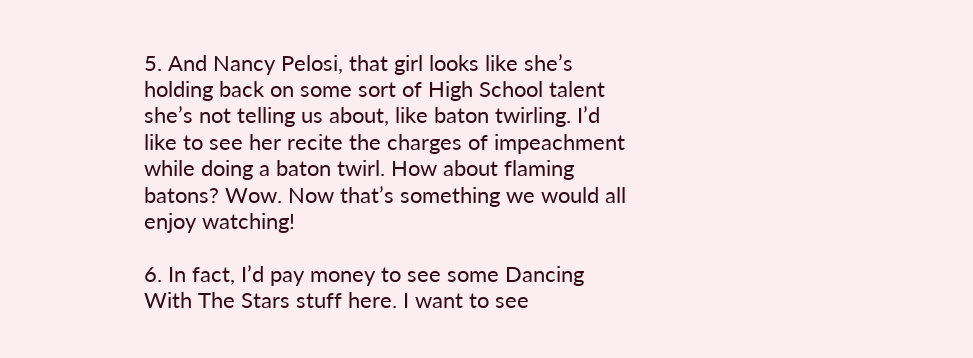5. And Nancy Pelosi, that girl looks like she’s holding back on some sort of High School talent she’s not telling us about, like baton twirling. I’d like to see her recite the charges of impeachment while doing a baton twirl. How about flaming batons? Wow. Now that’s something we would all enjoy watching!

6. In fact, I’d pay money to see some Dancing With The Stars stuff here. I want to see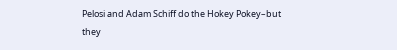Pelosi and Adam Schiff do the Hokey Pokey–but they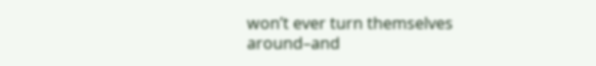won’t ever turn themselves around–and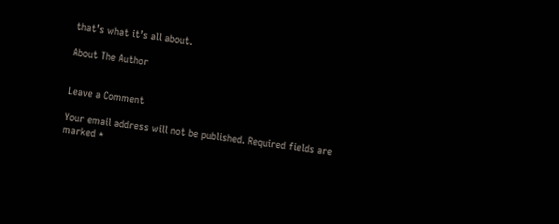that’s what it’s all about.

About The Author


Leave a Comment

Your email address will not be published. Required fields are marked *